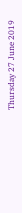Thursday 27 June 2019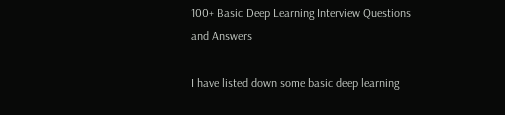100+ Basic Deep Learning Interview Questions and Answers

I have listed down some basic deep learning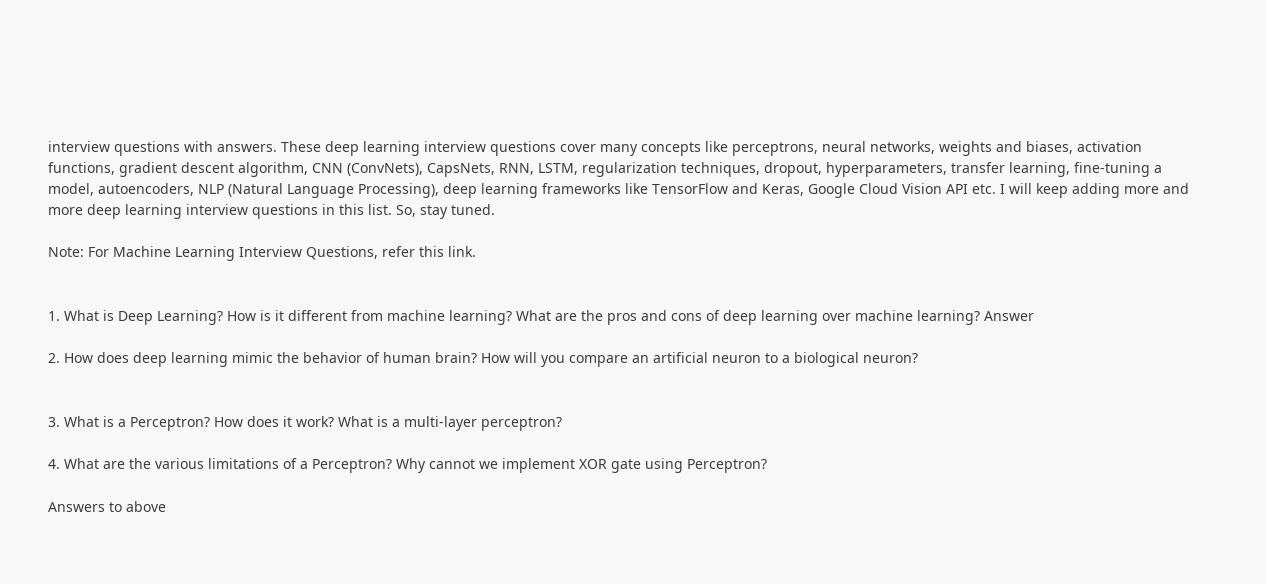interview questions with answers. These deep learning interview questions cover many concepts like perceptrons, neural networks, weights and biases, activation functions, gradient descent algorithm, CNN (ConvNets), CapsNets, RNN, LSTM, regularization techniques, dropout, hyperparameters, transfer learning, fine-tuning a model, autoencoders, NLP (Natural Language Processing), deep learning frameworks like TensorFlow and Keras, Google Cloud Vision API etc. I will keep adding more and more deep learning interview questions in this list. So, stay tuned.

Note: For Machine Learning Interview Questions, refer this link.


1. What is Deep Learning? How is it different from machine learning? What are the pros and cons of deep learning over machine learning? Answer

2. How does deep learning mimic the behavior of human brain? How will you compare an artificial neuron to a biological neuron?


3. What is a Perceptron? How does it work? What is a multi-layer perceptron?

4. What are the various limitations of a Perceptron? Why cannot we implement XOR gate using Perceptron?

Answers to above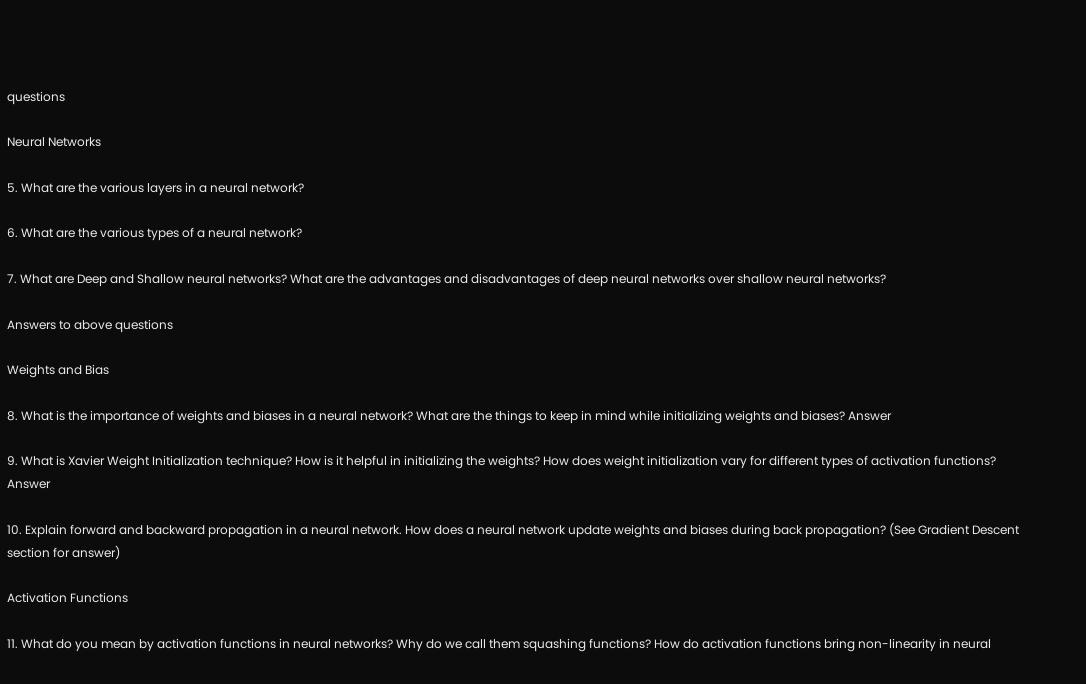questions

Neural Networks

5. What are the various layers in a neural network?

6. What are the various types of a neural network?

7. What are Deep and Shallow neural networks? What are the advantages and disadvantages of deep neural networks over shallow neural networks?

Answers to above questions

Weights and Bias

8. What is the importance of weights and biases in a neural network? What are the things to keep in mind while initializing weights and biases? Answer

9. What is Xavier Weight Initialization technique? How is it helpful in initializing the weights? How does weight initialization vary for different types of activation functions? Answer

10. Explain forward and backward propagation in a neural network. How does a neural network update weights and biases during back propagation? (See Gradient Descent section for answer)

Activation Functions

11. What do you mean by activation functions in neural networks? Why do we call them squashing functions? How do activation functions bring non-linearity in neural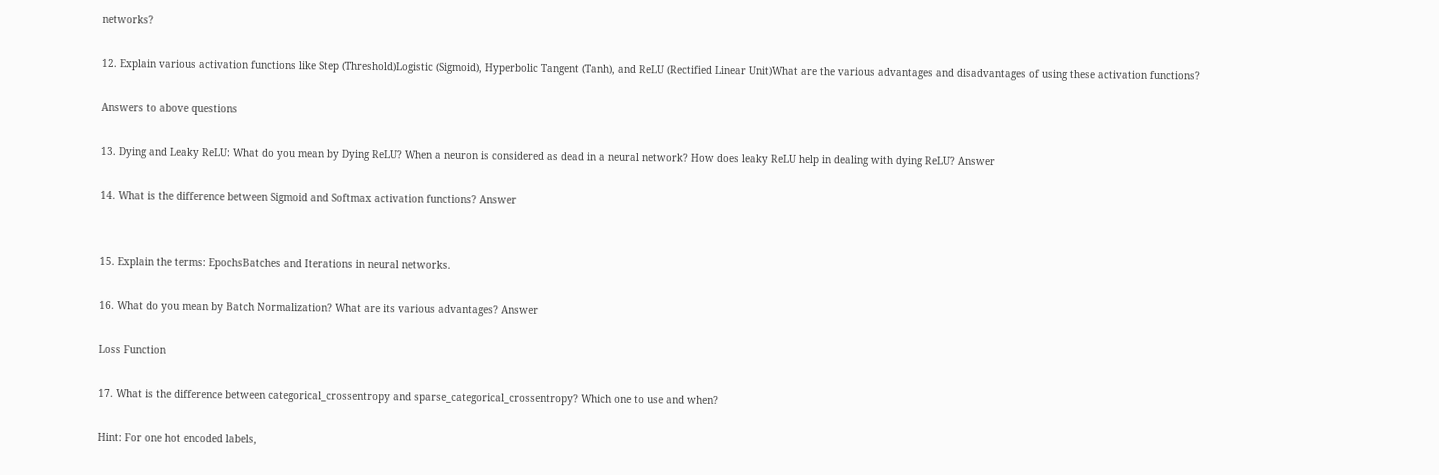networks?

12. Explain various activation functions like Step (Threshold)Logistic (Sigmoid), Hyperbolic Tangent (Tanh), and ReLU (Rectified Linear Unit)What are the various advantages and disadvantages of using these activation functions?

Answers to above questions

13. Dying and Leaky ReLU: What do you mean by Dying ReLU? When a neuron is considered as dead in a neural network? How does leaky ReLU help in dealing with dying ReLU? Answer

14. What is the difference between Sigmoid and Softmax activation functions? Answer


15. Explain the terms: EpochsBatches and Iterations in neural networks.

16. What do you mean by Batch Normalization? What are its various advantages? Answer

Loss Function

17. What is the difference between categorical_crossentropy and sparse_categorical_crossentropy? Which one to use and when?

Hint: For one hot encoded labels,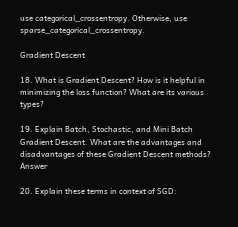use categorical_crossentropy. Otherwise, use sparse_categorical_crossentropy.

Gradient Descent

18. What is Gradient Descent? How is it helpful in minimizing the loss function? What are its various types?

19. Explain Batch, Stochastic, and Mini Batch Gradient Descent. What are the advantages and disadvantages of these Gradient Descent methods? Answer

20. Explain these terms in context of SGD: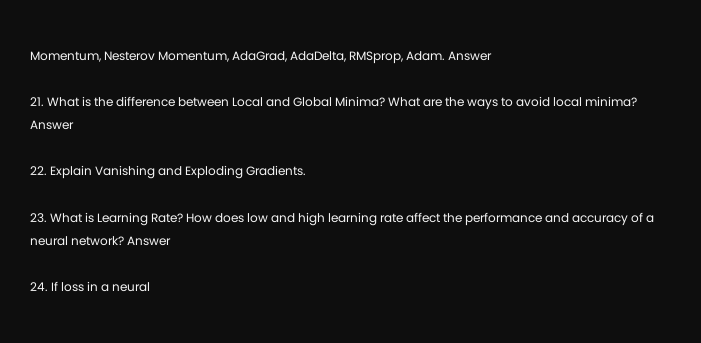Momentum, Nesterov Momentum, AdaGrad, AdaDelta, RMSprop, Adam. Answer

21. What is the difference between Local and Global Minima? What are the ways to avoid local minima? Answer

22. Explain Vanishing and Exploding Gradients.

23. What is Learning Rate? How does low and high learning rate affect the performance and accuracy of a neural network? Answer

24. If loss in a neural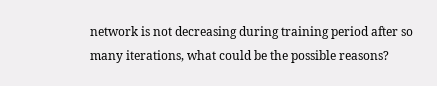network is not decreasing during training period after so many iterations, what could be the possible reasons?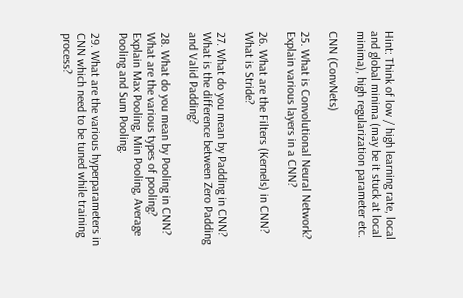Hint: Think of low / high learning rate, local and global minima (may be it stuck at local minima), high regularization parameter etc.

CNN (ConvNets)

25. What is Convolutional Neural Network? Explain various layers in a CNN?

26. What are the Filters (Kernels) in CNN? What is Stride?

27. What do you mean by Padding in CNN? What is the difference between Zero Padding and Valid Padding?

28. What do you mean by Pooling in CNN? What are the various types of pooling? Explain Max Pooling, Min Pooling, Average Pooling and Sum Pooling.

29. What are the various hyperparameters in CNN which need to be tuned while training process?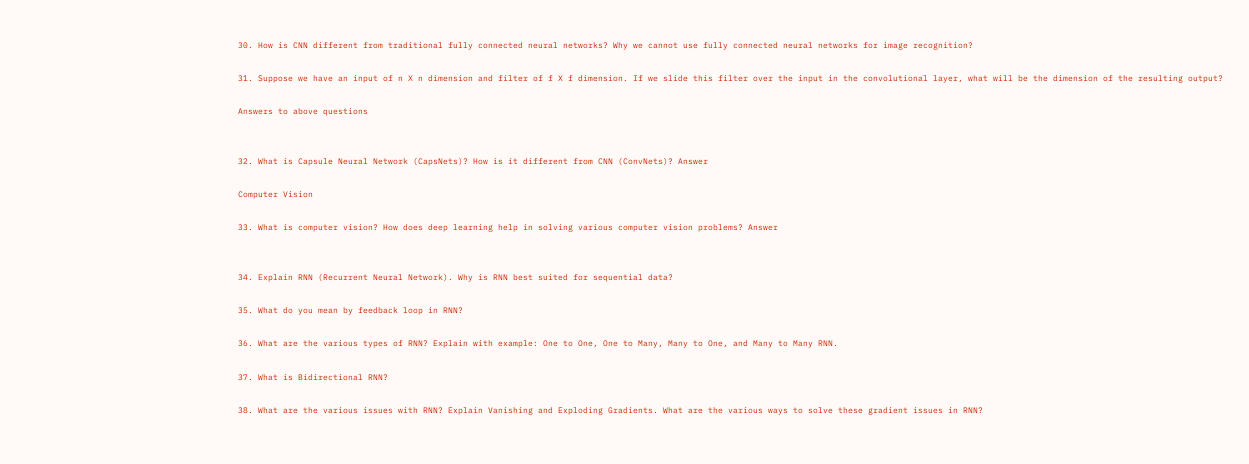30. How is CNN different from traditional fully connected neural networks? Why we cannot use fully connected neural networks for image recognition?

31. Suppose we have an input of n X n dimension and filter of f X f dimension. If we slide this filter over the input in the convolutional layer, what will be the dimension of the resulting output?

Answers to above questions


32. What is Capsule Neural Network (CapsNets)? How is it different from CNN (ConvNets)? Answer

Computer Vision

33. What is computer vision? How does deep learning help in solving various computer vision problems? Answer


34. Explain RNN (Recurrent Neural Network). Why is RNN best suited for sequential data?

35. What do you mean by feedback loop in RNN?

36. What are the various types of RNN? Explain with example: One to One, One to Many, Many to One, and Many to Many RNN.

37. What is Bidirectional RNN?

38. What are the various issues with RNN? Explain Vanishing and Exploding Gradients. What are the various ways to solve these gradient issues in RNN?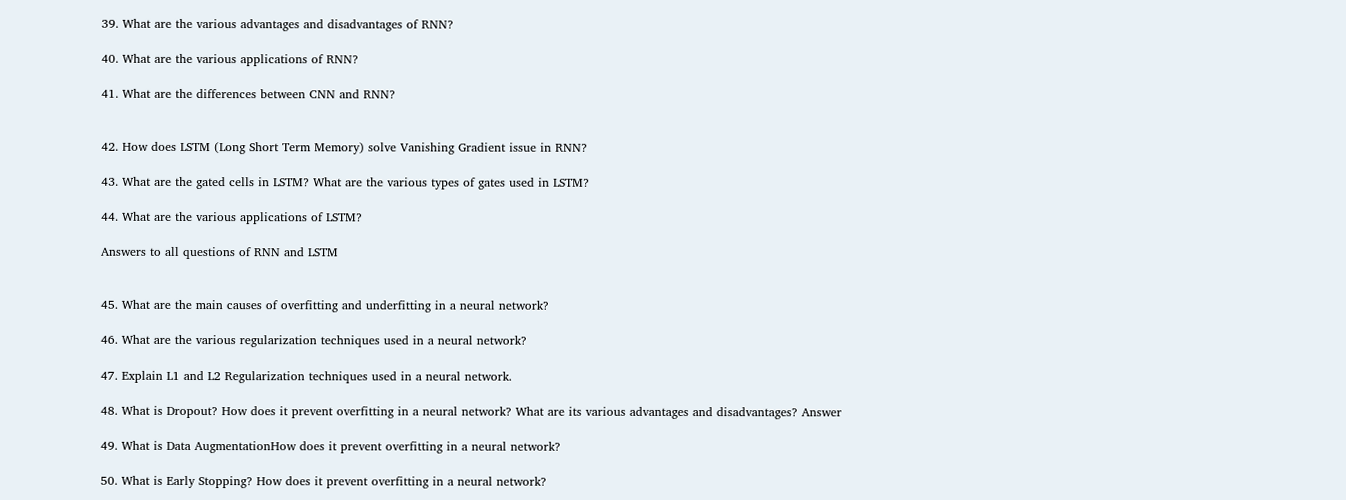39. What are the various advantages and disadvantages of RNN?

40. What are the various applications of RNN?

41. What are the differences between CNN and RNN?


42. How does LSTM (Long Short Term Memory) solve Vanishing Gradient issue in RNN?

43. What are the gated cells in LSTM? What are the various types of gates used in LSTM?

44. What are the various applications of LSTM?

Answers to all questions of RNN and LSTM


45. What are the main causes of overfitting and underfitting in a neural network?

46. What are the various regularization techniques used in a neural network?

47. Explain L1 and L2 Regularization techniques used in a neural network.

48. What is Dropout? How does it prevent overfitting in a neural network? What are its various advantages and disadvantages? Answer

49. What is Data AugmentationHow does it prevent overfitting in a neural network?

50. What is Early Stopping? How does it prevent overfitting in a neural network?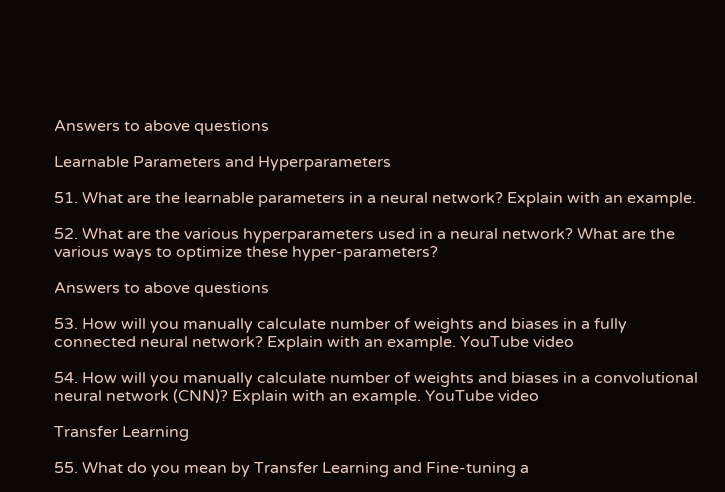Answers to above questions

Learnable Parameters and Hyperparameters

51. What are the learnable parameters in a neural network? Explain with an example.

52. What are the various hyperparameters used in a neural network? What are the various ways to optimize these hyper-parameters?

Answers to above questions

53. How will you manually calculate number of weights and biases in a fully connected neural network? Explain with an example. YouTube video

54. How will you manually calculate number of weights and biases in a convolutional neural network (CNN)? Explain with an example. YouTube video

Transfer Learning

55. What do you mean by Transfer Learning and Fine-tuning a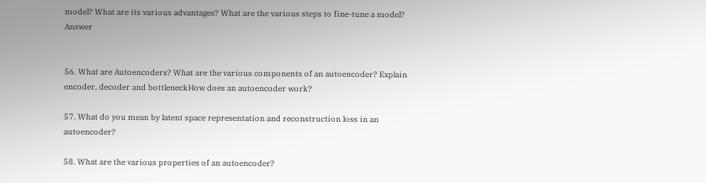model? What are its various advantages? What are the various steps to fine-tune a model? Answer


56. What are Autoencoders? What are the various components of an autoencoder? Explain encoder, decoder and bottleneckHow does an autoencoder work?

57. What do you mean by latent space representation and reconstruction loss in an autoencoder?

58. What are the various properties of an autoencoder?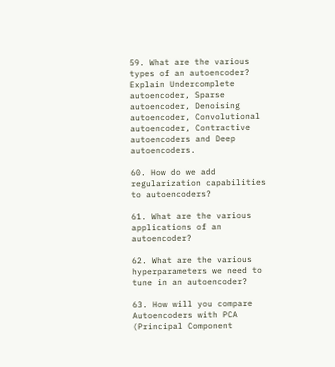59. What are the various types of an autoencoder? Explain Undercomplete autoencoder, Sparse autoencoder, Denoising autoencoder, Convolutional autoencoder, Contractive autoencoders and Deep autoencoders.

60. How do we add regularization capabilities to autoencoders?

61. What are the various applications of an autoencoder?

62. What are the various hyperparameters we need to tune in an autoencoder?

63. How will you compare Autoencoders with PCA (Principal Component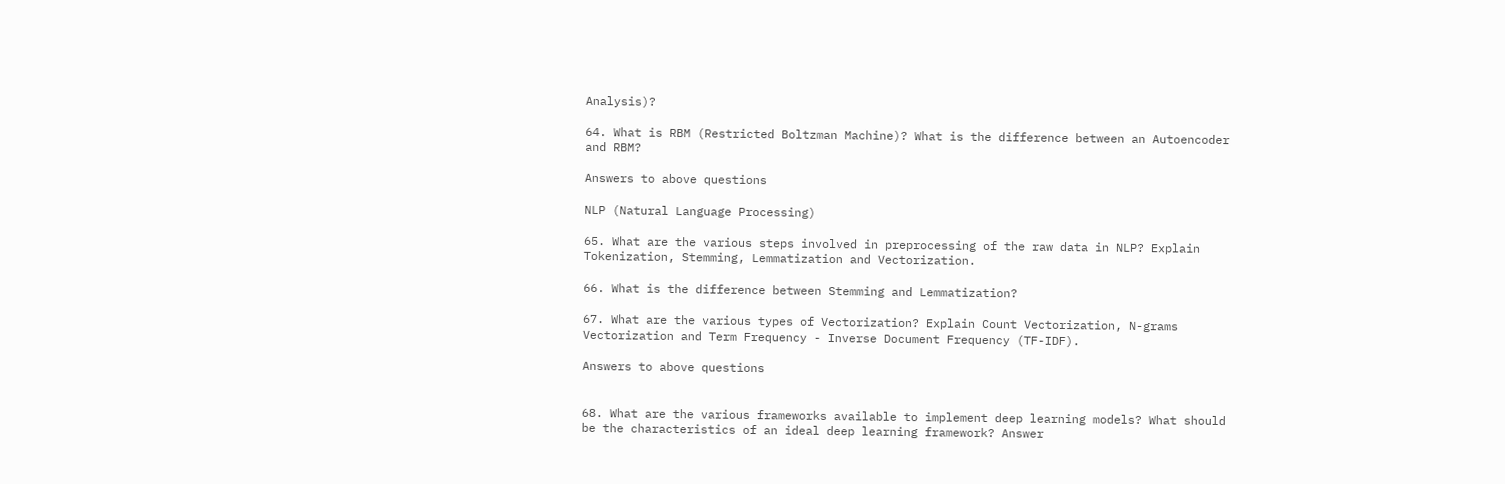Analysis)?

64. What is RBM (Restricted Boltzman Machine)? What is the difference between an Autoencoder and RBM?

Answers to above questions

NLP (Natural Language Processing)

65. What are the various steps involved in preprocessing of the raw data in NLP? Explain Tokenization, Stemming, Lemmatization and Vectorization.

66. What is the difference between Stemming and Lemmatization?

67. What are the various types of Vectorization? Explain Count Vectorization, N-grams Vectorization and Term Frequency - Inverse Document Frequency (TF-IDF).

Answers to above questions


68. What are the various frameworks available to implement deep learning models? What should be the characteristics of an ideal deep learning framework? Answer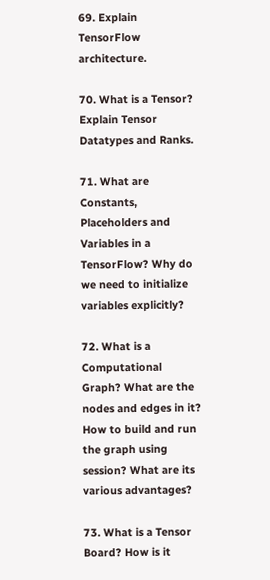69. Explain TensorFlow architecture.

70. What is a Tensor? Explain Tensor Datatypes and Ranks.

71. What are Constants, Placeholders and Variables in a TensorFlow? Why do we need to initialize variables explicitly?

72. What is a Computational Graph? What are the nodes and edges in it? How to build and run the graph using session? What are its various advantages?

73. What is a Tensor Board? How is it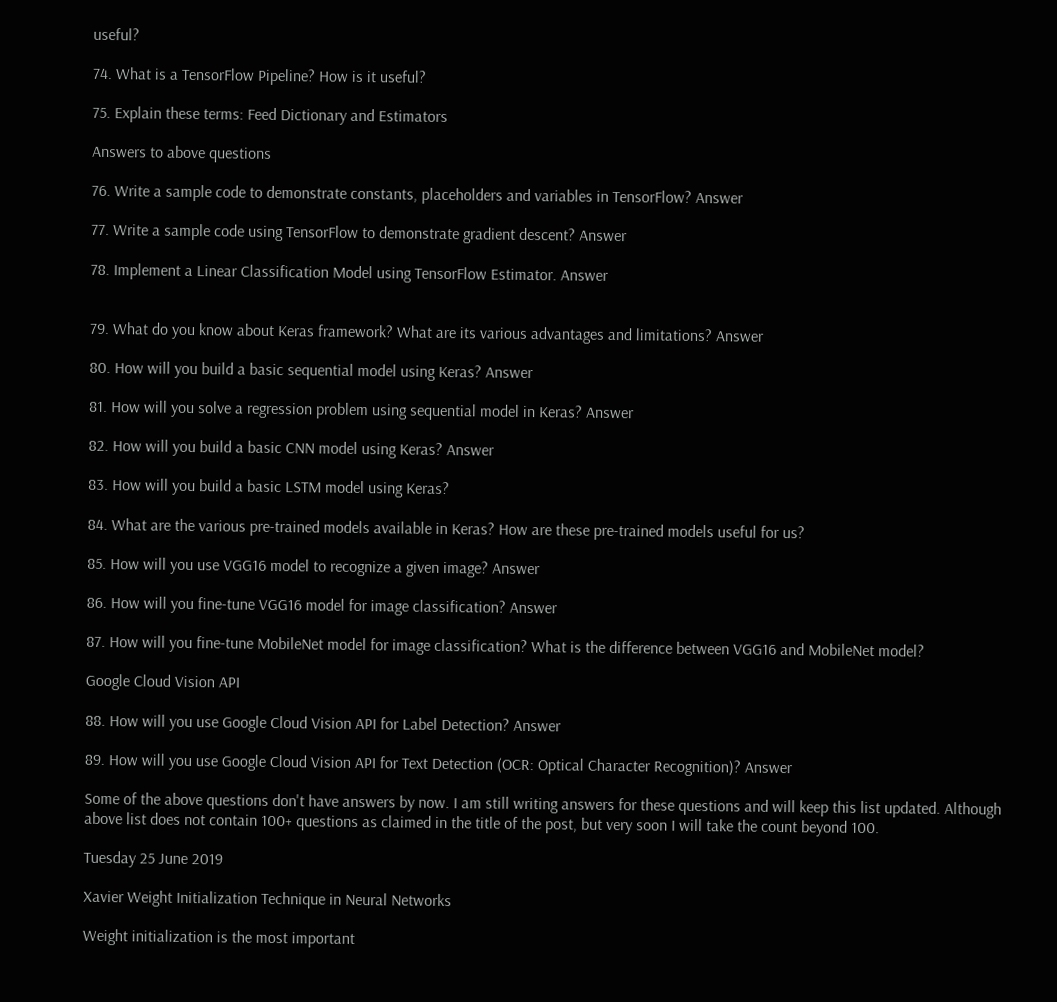useful?

74. What is a TensorFlow Pipeline? How is it useful?

75. Explain these terms: Feed Dictionary and Estimators

Answers to above questions

76. Write a sample code to demonstrate constants, placeholders and variables in TensorFlow? Answer

77. Write a sample code using TensorFlow to demonstrate gradient descent? Answer

78. Implement a Linear Classification Model using TensorFlow Estimator. Answer


79. What do you know about Keras framework? What are its various advantages and limitations? Answer

80. How will you build a basic sequential model using Keras? Answer

81. How will you solve a regression problem using sequential model in Keras? Answer

82. How will you build a basic CNN model using Keras? Answer

83. How will you build a basic LSTM model using Keras?

84. What are the various pre-trained models available in Keras? How are these pre-trained models useful for us?

85. How will you use VGG16 model to recognize a given image? Answer

86. How will you fine-tune VGG16 model for image classification? Answer

87. How will you fine-tune MobileNet model for image classification? What is the difference between VGG16 and MobileNet model?

Google Cloud Vision API

88. How will you use Google Cloud Vision API for Label Detection? Answer

89. How will you use Google Cloud Vision API for Text Detection (OCR: Optical Character Recognition)? Answer

Some of the above questions don't have answers by now. I am still writing answers for these questions and will keep this list updated. Although above list does not contain 100+ questions as claimed in the title of the post, but very soon I will take the count beyond 100.

Tuesday 25 June 2019

Xavier Weight Initialization Technique in Neural Networks

Weight initialization is the most important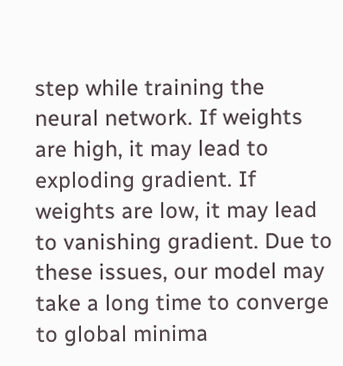step while training the neural network. If weights are high, it may lead to exploding gradient. If weights are low, it may lead to vanishing gradient. Due to these issues, our model may take a long time to converge to global minima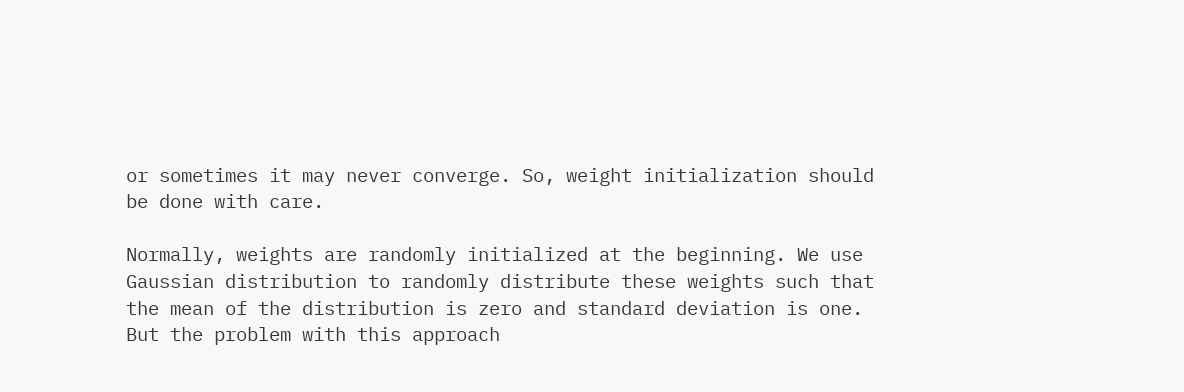or sometimes it may never converge. So, weight initialization should be done with care.

Normally, weights are randomly initialized at the beginning. We use Gaussian distribution to randomly distribute these weights such that the mean of the distribution is zero and standard deviation is one. But the problem with this approach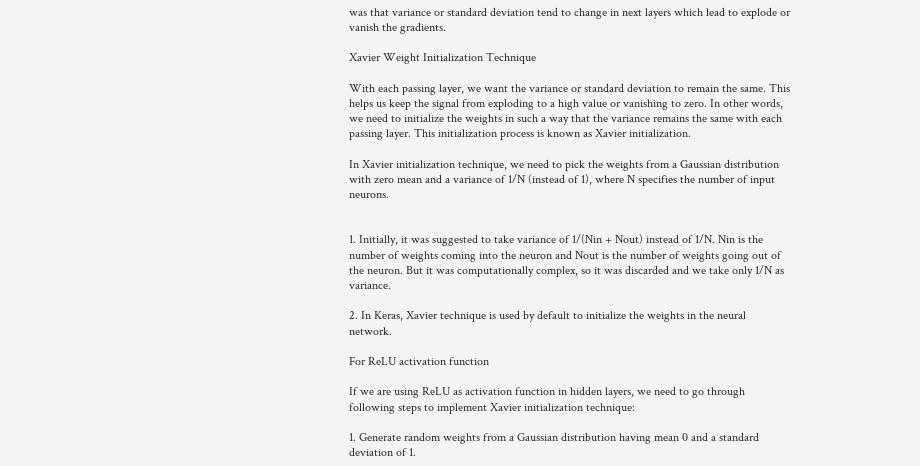was that variance or standard deviation tend to change in next layers which lead to explode or vanish the gradients.

Xavier Weight Initialization Technique

With each passing layer, we want the variance or standard deviation to remain the same. This helps us keep the signal from exploding to a high value or vanishing to zero. In other words, we need to initialize the weights in such a way that the variance remains the same with each passing layer. This initialization process is known as Xavier initialization.

In Xavier initialization technique, we need to pick the weights from a Gaussian distribution with zero mean and a variance of 1/N (instead of 1), where N specifies the number of input neurons.


1. Initially, it was suggested to take variance of 1/(Nin + Nout) instead of 1/N. Nin is the number of weights coming into the neuron and Nout is the number of weights going out of the neuron. But it was computationally complex, so it was discarded and we take only 1/N as variance.

2. In Keras, Xavier technique is used by default to initialize the weights in the neural network.

For ReLU activation function

If we are using ReLU as activation function in hidden layers, we need to go through following steps to implement Xavier initialization technique:

1. Generate random weights from a Gaussian distribution having mean 0 and a standard deviation of 1.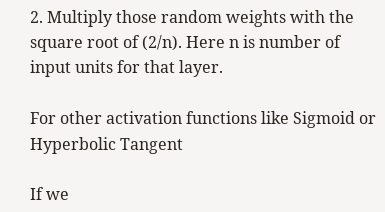2. Multiply those random weights with the square root of (2/n). Here n is number of input units for that layer.

For other activation functions like Sigmoid or Hyperbolic Tangent

If we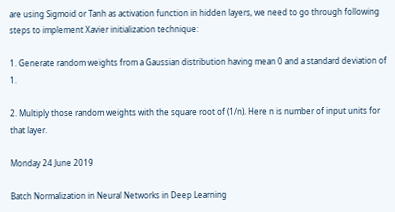are using Sigmoid or Tanh as activation function in hidden layers, we need to go through following steps to implement Xavier initialization technique:

1. Generate random weights from a Gaussian distribution having mean 0 and a standard deviation of 1.

2. Multiply those random weights with the square root of (1/n). Here n is number of input units for that layer.

Monday 24 June 2019

Batch Normalization in Neural Networks in Deep Learning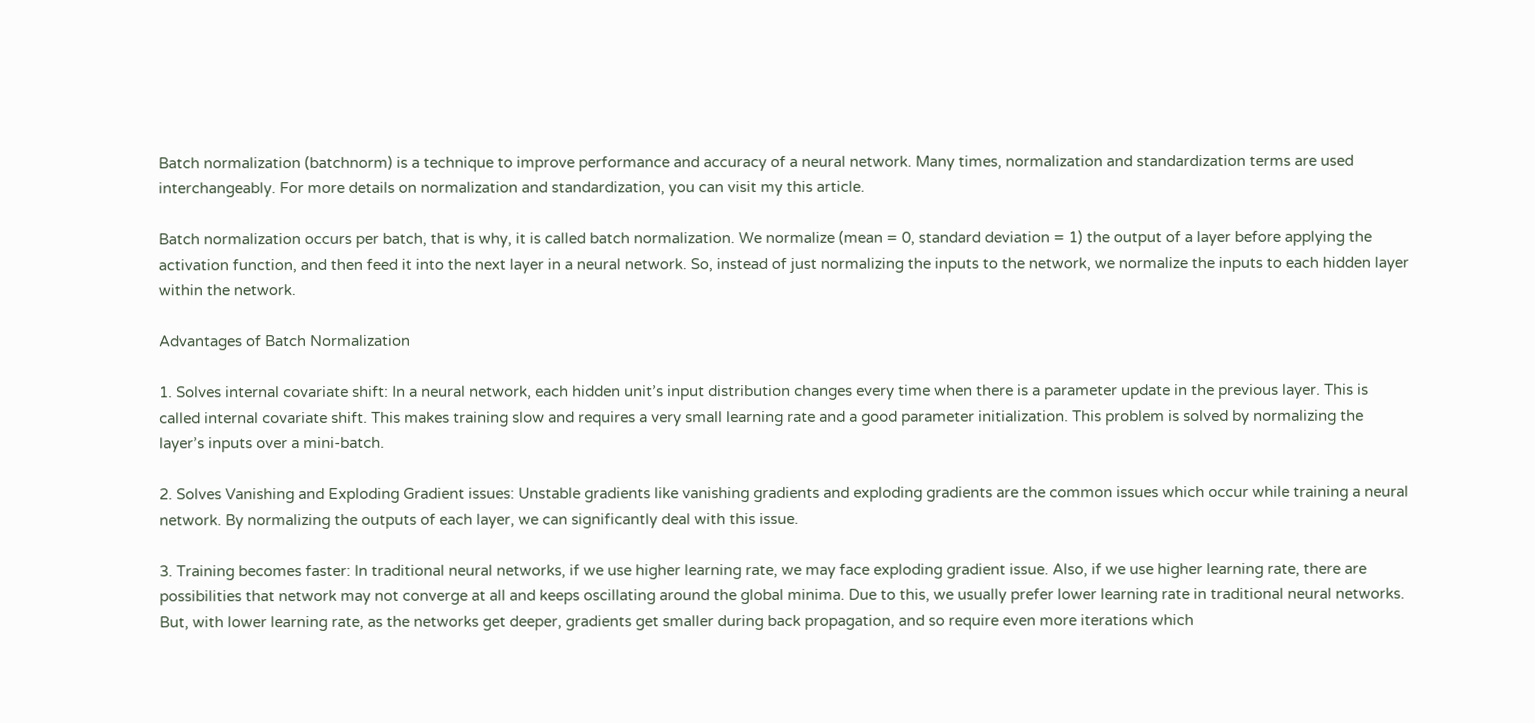Batch normalization (batchnorm) is a technique to improve performance and accuracy of a neural network. Many times, normalization and standardization terms are used interchangeably. For more details on normalization and standardization, you can visit my this article.

Batch normalization occurs per batch, that is why, it is called batch normalization. We normalize (mean = 0, standard deviation = 1) the output of a layer before applying the activation function, and then feed it into the next layer in a neural network. So, instead of just normalizing the inputs to the network, we normalize the inputs to each hidden layer within the network.

Advantages of Batch Normalization

1. Solves internal covariate shift: In a neural network, each hidden unit’s input distribution changes every time when there is a parameter update in the previous layer. This is called internal covariate shift. This makes training slow and requires a very small learning rate and a good parameter initialization. This problem is solved by normalizing the layer’s inputs over a mini-batch.

2. Solves Vanishing and Exploding Gradient issues: Unstable gradients like vanishing gradients and exploding gradients are the common issues which occur while training a neural network. By normalizing the outputs of each layer, we can significantly deal with this issue.

3. Training becomes faster: In traditional neural networks, if we use higher learning rate, we may face exploding gradient issue. Also, if we use higher learning rate, there are possibilities that network may not converge at all and keeps oscillating around the global minima. Due to this, we usually prefer lower learning rate in traditional neural networks. But, with lower learning rate, as the networks get deeper, gradients get smaller during back propagation, and so require even more iterations which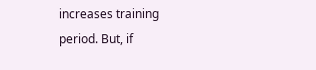increases training period. But, if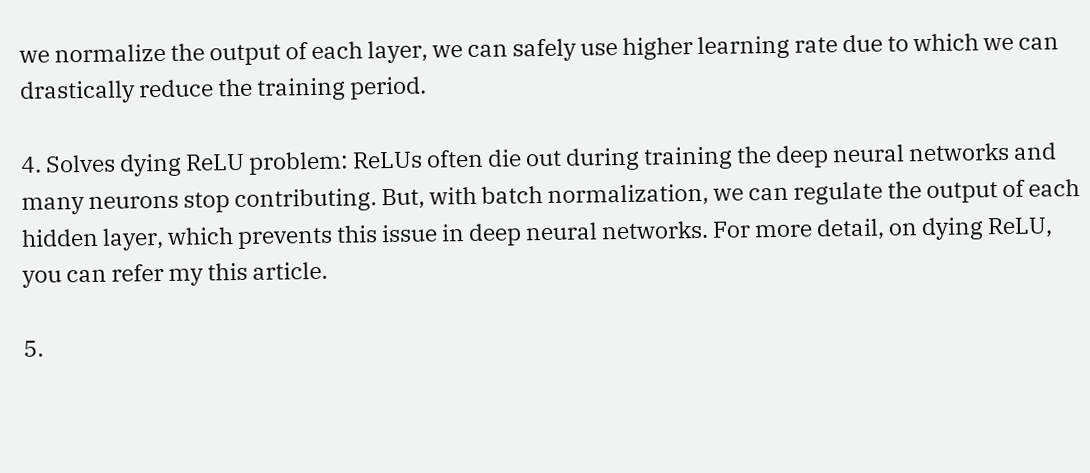we normalize the output of each layer, we can safely use higher learning rate due to which we can drastically reduce the training period.

4. Solves dying ReLU problem: ReLUs often die out during training the deep neural networks and many neurons stop contributing. But, with batch normalization, we can regulate the output of each hidden layer, which prevents this issue in deep neural networks. For more detail, on dying ReLU, you can refer my this article.

5.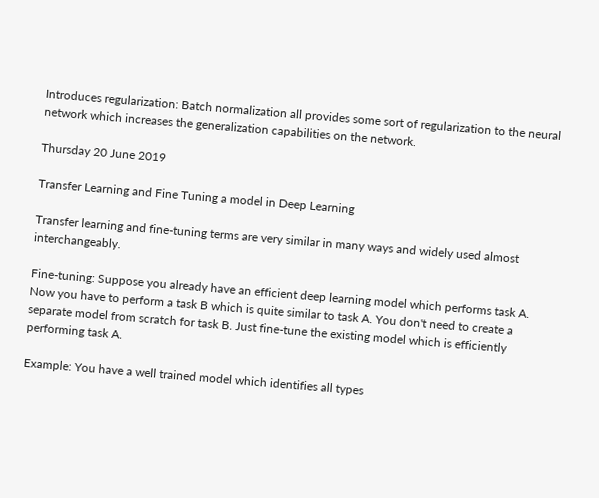Introduces regularization: Batch normalization all provides some sort of regularization to the neural network which increases the generalization capabilities on the network.

Thursday 20 June 2019

Transfer Learning and Fine Tuning a model in Deep Learning

Transfer learning and fine-tuning terms are very similar in many ways and widely used almost interchangeably.

Fine-tuning: Suppose you already have an efficient deep learning model which performs task A. Now you have to perform a task B which is quite similar to task A. You don't need to create a separate model from scratch for task B. Just fine-tune the existing model which is efficiently performing task A.

Example: You have a well trained model which identifies all types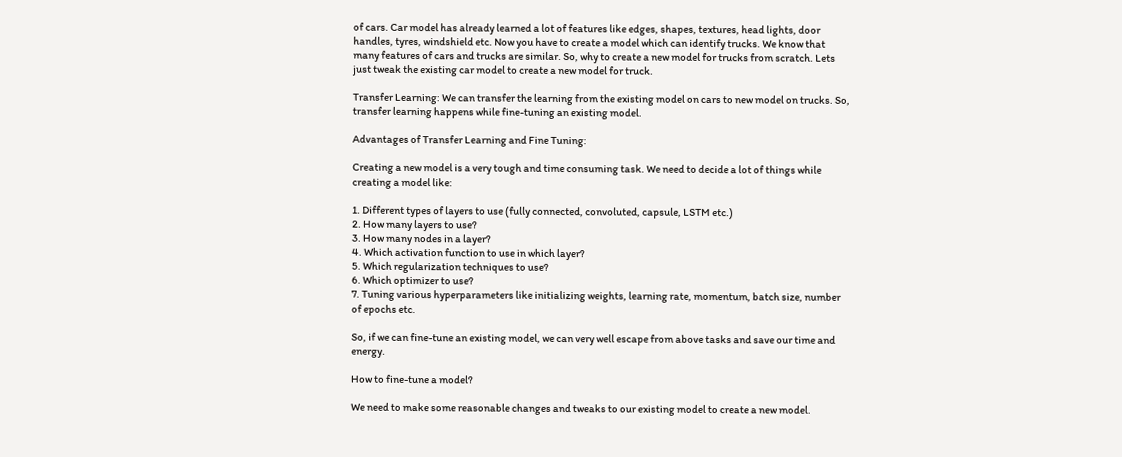of cars. Car model has already learned a lot of features like edges, shapes, textures, head lights, door handles, tyres, windshield etc. Now you have to create a model which can identify trucks. We know that many features of cars and trucks are similar. So, why to create a new model for trucks from scratch. Lets just tweak the existing car model to create a new model for truck.

Transfer Learning: We can transfer the learning from the existing model on cars to new model on trucks. So, transfer learning happens while fine-tuning an existing model.

Advantages of Transfer Learning and Fine Tuning:

Creating a new model is a very tough and time consuming task. We need to decide a lot of things while creating a model like:

1. Different types of layers to use (fully connected, convoluted, capsule, LSTM etc.)
2. How many layers to use?
3. How many nodes in a layer?
4. Which activation function to use in which layer?
5. Which regularization techniques to use?
6. Which optimizer to use?
7. Tuning various hyperparameters like initializing weights, learning rate, momentum, batch size, number of epochs etc.

So, if we can fine-tune an existing model, we can very well escape from above tasks and save our time and energy.

How to fine-tune a model?

We need to make some reasonable changes and tweaks to our existing model to create a new model.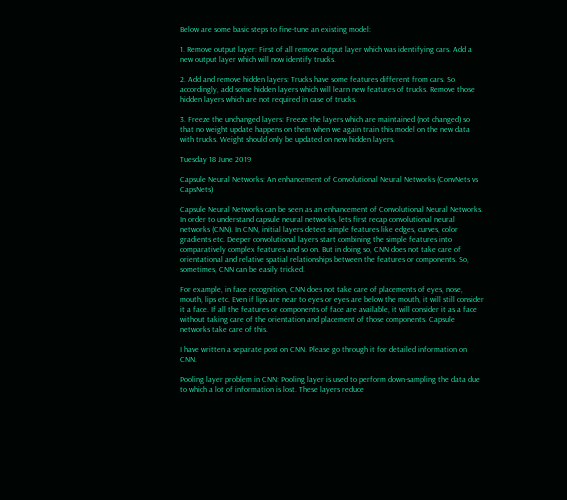Below are some basic steps to fine-tune an existing model:

1. Remove output layer: First of all remove output layer which was identifying cars. Add a new output layer which will now identify trucks.

2. Add and remove hidden layers: Trucks have some features different from cars. So accordingly, add some hidden layers which will learn new features of trucks. Remove those hidden layers which are not required in case of trucks.

3. Freeze the unchanged layers: Freeze the layers which are maintained (not changed) so that no weight update happens on them when we again train this model on the new data with trucks. Weight should only be updated on new hidden layers.

Tuesday 18 June 2019

Capsule Neural Networks: An enhancement of Convolutional Neural Networks (ConvNets vs CapsNets)

Capsule Neural Networks can be seen as an enhancement of Convolutional Neural Networks. In order to understand capsule neural networks, lets first recap convolutional neural networks (CNN). In CNN, initial layers detect simple features like edges, curves, color gradients etc. Deeper convolutional layers start combining the simple features into comparatively complex features and so on. But in doing so, CNN does not take care of orientational and relative spatial relationships between the features or components. So, sometimes, CNN can be easily tricked.

For example, in face recognition, CNN does not take care of placements of eyes, nose, mouth, lips etc. Even if lips are near to eyes or eyes are below the mouth, it will still consider it a face. If all the features or components of face are available, it will consider it as a face without taking care of the orientation and placement of those components. Capsule networks take care of this.

I have written a separate post on CNN. Please go through it for detailed information on CNN.

Pooling layer problem in CNN: Pooling layer is used to perform down-sampling the data due to which a lot of information is lost. These layers reduce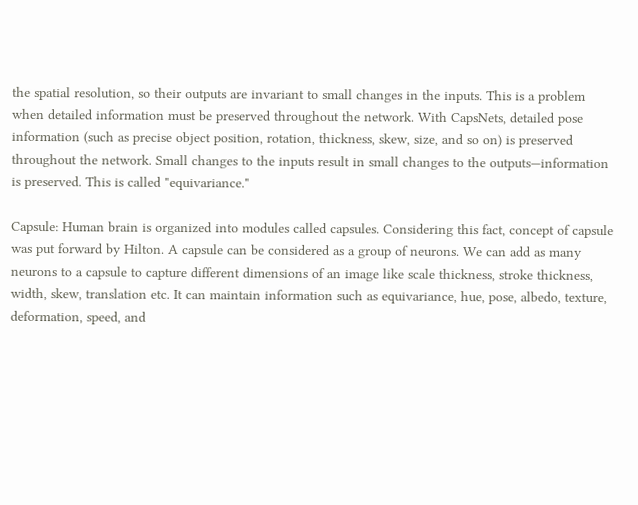the spatial resolution, so their outputs are invariant to small changes in the inputs. This is a problem when detailed information must be preserved throughout the network. With CapsNets, detailed pose information (such as precise object position, rotation, thickness, skew, size, and so on) is preserved throughout the network. Small changes to the inputs result in small changes to the outputs—information is preserved. This is called "equivariance."

Capsule: Human brain is organized into modules called capsules. Considering this fact, concept of capsule was put forward by Hilton. A capsule can be considered as a group of neurons. We can add as many neurons to a capsule to capture different dimensions of an image like scale thickness, stroke thickness, width, skew, translation etc. It can maintain information such as equivariance, hue, pose, albedo, texture, deformation, speed, and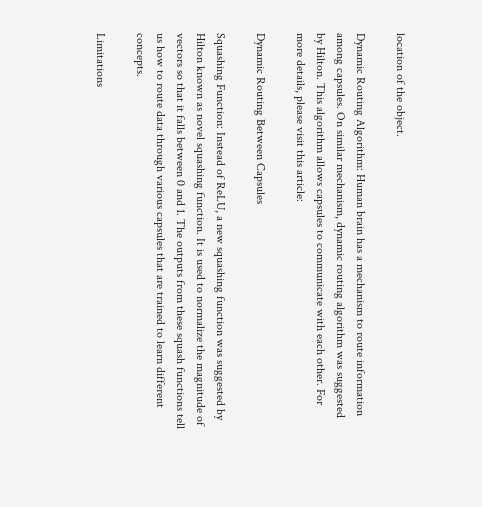location of the object.

Dynamic Routing Algorithm: Human brain has a mechanism to route information among capsules. On similar mechanism, dynamic routing algorithm was suggested by Hilton. This algorithm allows capsules to communicate with each other. For more details, please visit this article:

Dynamic Routing Between Capsules

Squashing Function: Instead of ReLU, a new squashing function was suggested by Hilton known as novel squashing function. It is used to normalize the magnitude of vectors so that it falls between 0 and 1. The outputs from these squash functions tell us how to route data through various capsules that are trained to learn different concepts.

Limitations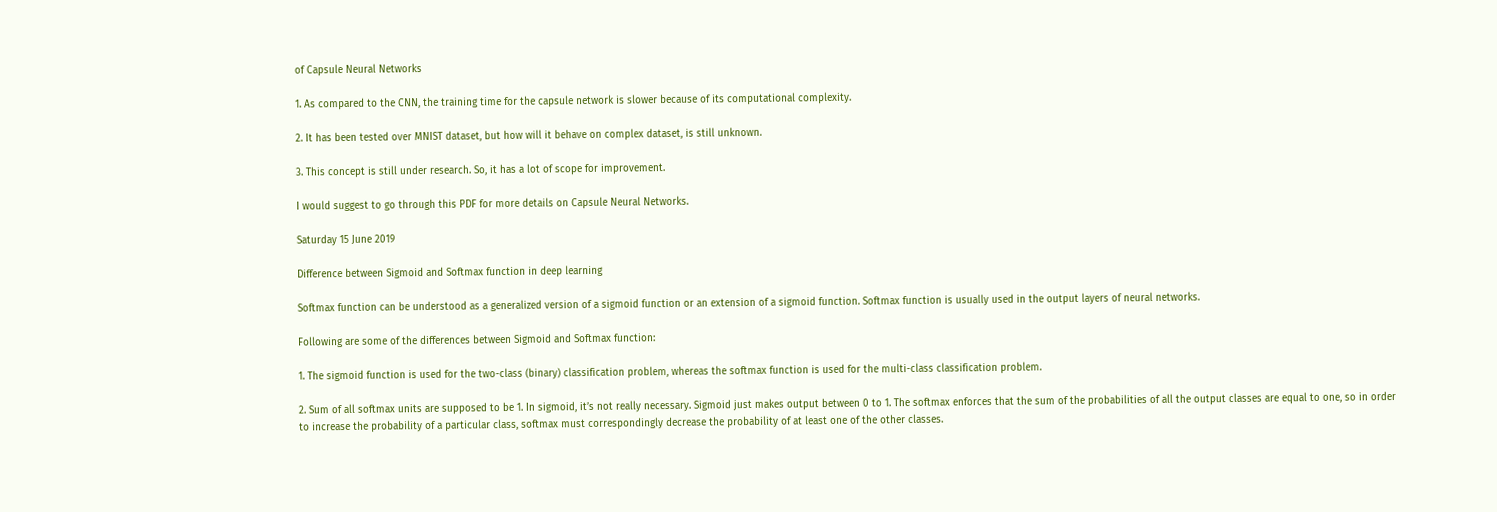of Capsule Neural Networks

1. As compared to the CNN, the training time for the capsule network is slower because of its computational complexity.

2. It has been tested over MNIST dataset, but how will it behave on complex dataset, is still unknown.

3. This concept is still under research. So, it has a lot of scope for improvement.

I would suggest to go through this PDF for more details on Capsule Neural Networks.

Saturday 15 June 2019

Difference between Sigmoid and Softmax function in deep learning

Softmax function can be understood as a generalized version of a sigmoid function or an extension of a sigmoid function. Softmax function is usually used in the output layers of neural networks.

Following are some of the differences between Sigmoid and Softmax function:

1. The sigmoid function is used for the two-class (binary) classification problem, whereas the softmax function is used for the multi-class classification problem.

2. Sum of all softmax units are supposed to be 1. In sigmoid, it’s not really necessary. Sigmoid just makes output between 0 to 1. The softmax enforces that the sum of the probabilities of all the output classes are equal to one, so in order to increase the probability of a particular class, softmax must correspondingly decrease the probability of at least one of the other classes.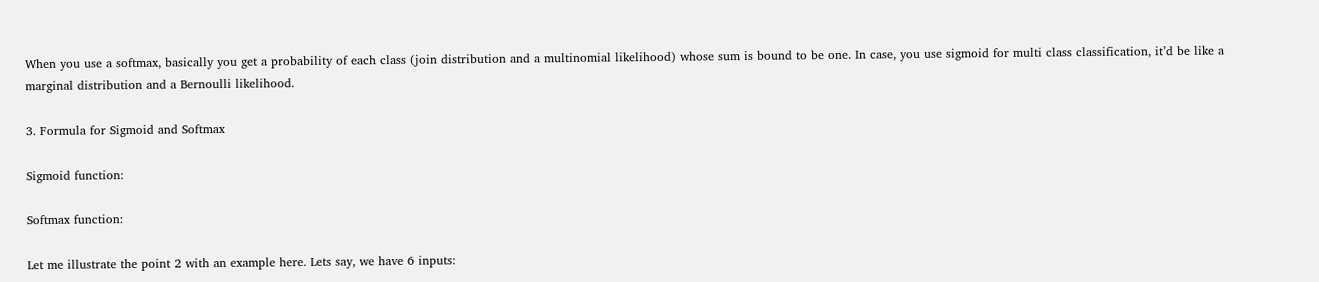When you use a softmax, basically you get a probability of each class (join distribution and a multinomial likelihood) whose sum is bound to be one. In case, you use sigmoid for multi class classification, it’d be like a marginal distribution and a Bernoulli likelihood.

3. Formula for Sigmoid and Softmax

Sigmoid function:

Softmax function:

Let me illustrate the point 2 with an example here. Lets say, we have 6 inputs: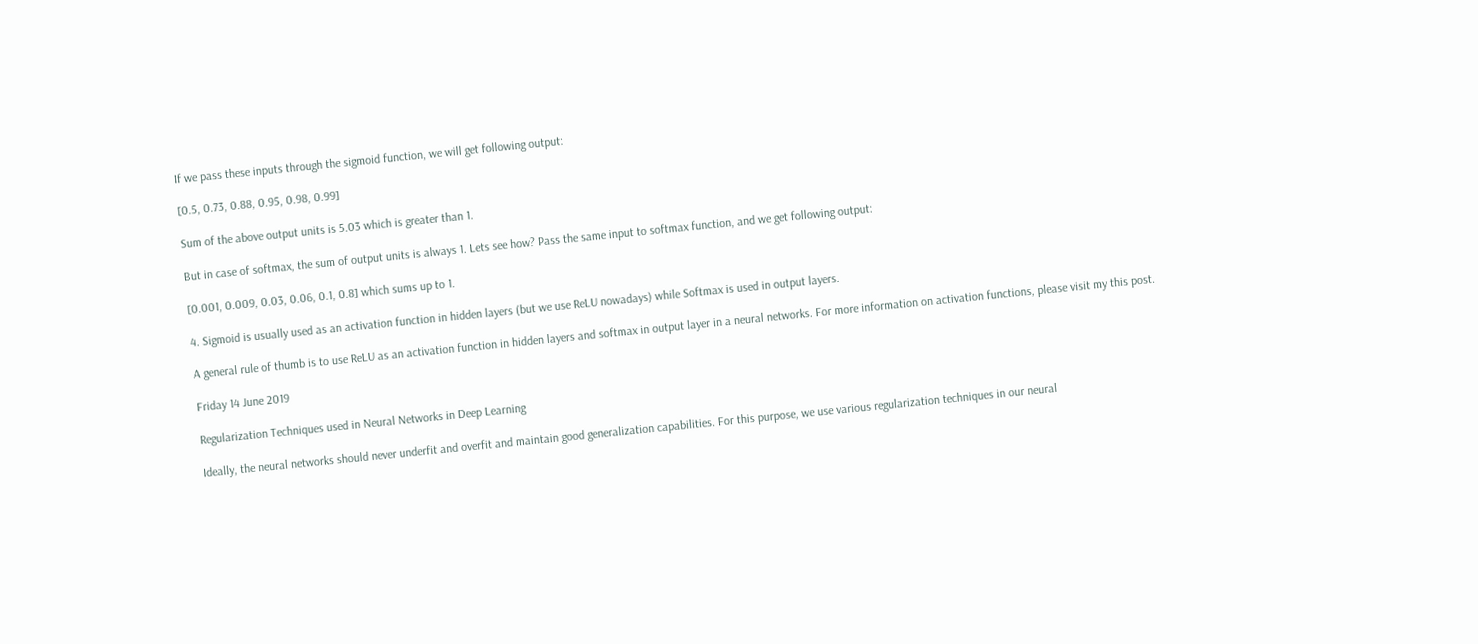If we pass these inputs through the sigmoid function, we will get following output:

[0.5, 0.73, 0.88, 0.95, 0.98, 0.99]

Sum of the above output units is 5.03 which is greater than 1.

But in case of softmax, the sum of output units is always 1. Lets see how? Pass the same input to softmax function, and we get following output:

[0.001, 0.009, 0.03, 0.06, 0.1, 0.8] which sums up to 1.

4. Sigmoid is usually used as an activation function in hidden layers (but we use ReLU nowadays) while Softmax is used in output layers.

A general rule of thumb is to use ReLU as an activation function in hidden layers and softmax in output layer in a neural networks. For more information on activation functions, please visit my this post.

Friday 14 June 2019

Regularization Techniques used in Neural Networks in Deep Learning

Ideally, the neural networks should never underfit and overfit and maintain good generalization capabilities. For this purpose, we use various regularization techniques in our neural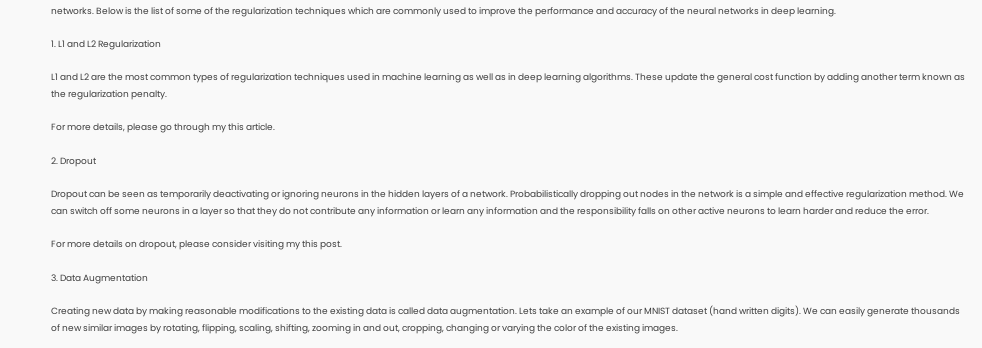networks. Below is the list of some of the regularization techniques which are commonly used to improve the performance and accuracy of the neural networks in deep learning.

1. L1 and L2 Regularization

L1 and L2 are the most common types of regularization techniques used in machine learning as well as in deep learning algorithms. These update the general cost function by adding another term known as the regularization penalty.

For more details, please go through my this article.

2. Dropout

Dropout can be seen as temporarily deactivating or ignoring neurons in the hidden layers of a network. Probabilistically dropping out nodes in the network is a simple and effective regularization method. We can switch off some neurons in a layer so that they do not contribute any information or learn any information and the responsibility falls on other active neurons to learn harder and reduce the error.

For more details on dropout, please consider visiting my this post.

3. Data Augmentation

Creating new data by making reasonable modifications to the existing data is called data augmentation. Lets take an example of our MNIST dataset (hand written digits). We can easily generate thousands of new similar images by rotating, flipping, scaling, shifting, zooming in and out, cropping, changing or varying the color of the existing images.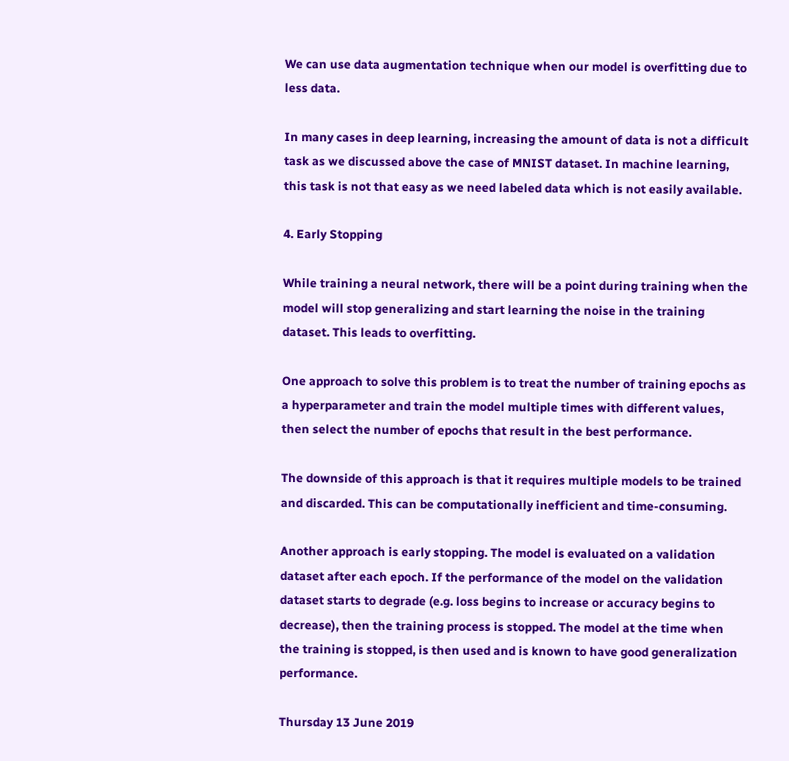We can use data augmentation technique when our model is overfitting due to less data.

In many cases in deep learning, increasing the amount of data is not a difficult task as we discussed above the case of MNIST dataset. In machine learning, this task is not that easy as we need labeled data which is not easily available.

4. Early Stopping

While training a neural network, there will be a point during training when the model will stop generalizing and start learning the noise in the training dataset. This leads to overfitting.

One approach to solve this problem is to treat the number of training epochs as a hyperparameter and train the model multiple times with different values, then select the number of epochs that result in the best performance.

The downside of this approach is that it requires multiple models to be trained and discarded. This can be computationally inefficient and time-consuming.

Another approach is early stopping. The model is evaluated on a validation dataset after each epoch. If the performance of the model on the validation dataset starts to degrade (e.g. loss begins to increase or accuracy begins to decrease), then the training process is stopped. The model at the time when the training is stopped, is then used and is known to have good generalization performance.

Thursday 13 June 2019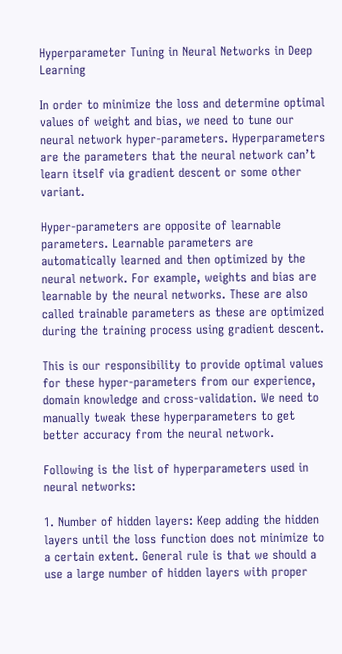Hyperparameter Tuning in Neural Networks in Deep Learning

In order to minimize the loss and determine optimal values of weight and bias, we need to tune our neural network hyper-parameters. Hyperparameters are the parameters that the neural network can’t learn itself via gradient descent or some other variant.

Hyper-parameters are opposite of learnable parameters. Learnable parameters are automatically learned and then optimized by the neural network. For example, weights and bias are learnable by the neural networks. These are also called trainable parameters as these are optimized during the training process using gradient descent.

This is our responsibility to provide optimal values for these hyper-parameters from our experience, domain knowledge and cross-validation. We need to manually tweak these hyperparameters to get better accuracy from the neural network.

Following is the list of hyperparameters used in neural networks:

1. Number of hidden layers: Keep adding the hidden layers until the loss function does not minimize to a certain extent. General rule is that we should a use a large number of hidden layers with proper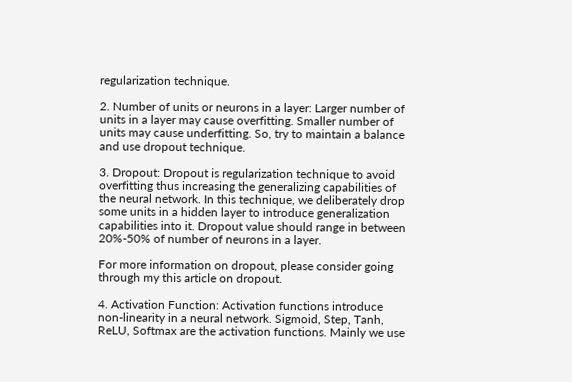regularization technique.

2. Number of units or neurons in a layer: Larger number of units in a layer may cause overfitting. Smaller number of units may cause underfitting. So, try to maintain a balance and use dropout technique.

3. Dropout: Dropout is regularization technique to avoid overfitting thus increasing the generalizing capabilities of the neural network. In this technique, we deliberately drop some units in a hidden layer to introduce generalization capabilities into it. Dropout value should range in between 20%-50% of number of neurons in a layer.

For more information on dropout, please consider going through my this article on dropout.

4. Activation Function: Activation functions introduce non-linearity in a neural network. Sigmoid, Step, Tanh, ReLU, Softmax are the activation functions. Mainly we use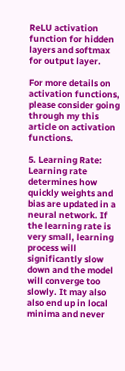ReLU activation function for hidden layers and softmax for output layer.

For more details on activation functions, please consider going through my this article on activation functions.

5. Learning Rate: Learning rate determines how quickly weights and bias are updated in a neural network. If the learning rate is very small, learning process will significantly slow down and the model will converge too slowly. It may also also end up in local minima and never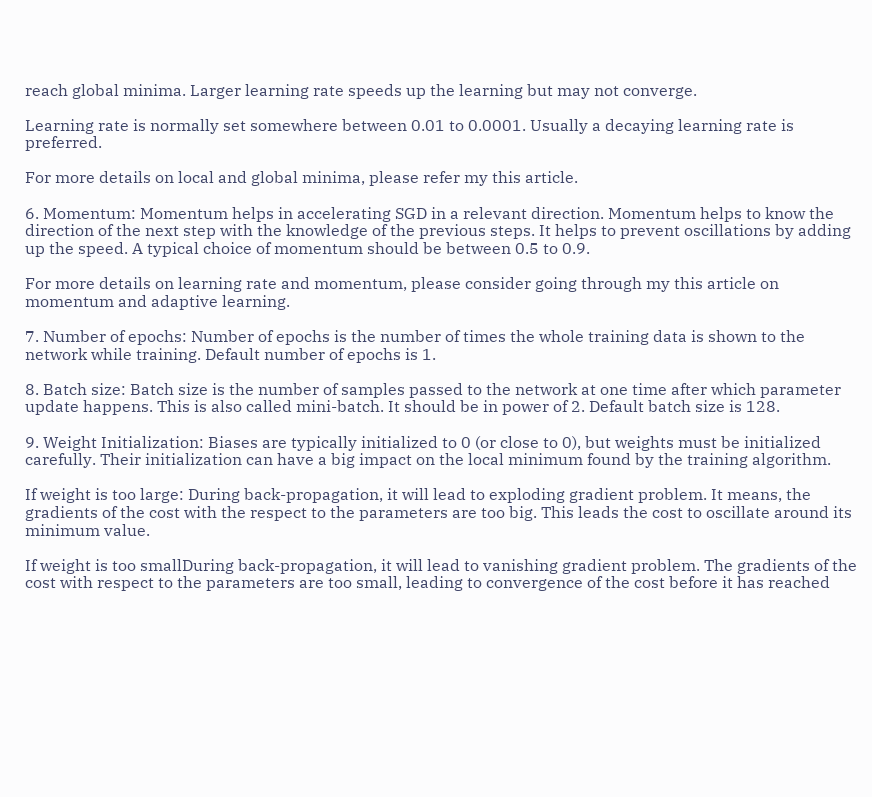reach global minima. Larger learning rate speeds up the learning but may not converge.

Learning rate is normally set somewhere between 0.01 to 0.0001. Usually a decaying learning rate is preferred.

For more details on local and global minima, please refer my this article.

6. Momentum: Momentum helps in accelerating SGD in a relevant direction. Momentum helps to know the direction of the next step with the knowledge of the previous steps. It helps to prevent oscillations by adding up the speed. A typical choice of momentum should be between 0.5 to 0.9.

For more details on learning rate and momentum, please consider going through my this article on momentum and adaptive learning.

7. Number of epochs: Number of epochs is the number of times the whole training data is shown to the network while training. Default number of epochs is 1.

8. Batch size: Batch size is the number of samples passed to the network at one time after which parameter update happens. This is also called mini-batch. It should be in power of 2. Default batch size is 128.

9. Weight Initialization: Biases are typically initialized to 0 (or close to 0), but weights must be initialized carefully. Their initialization can have a big impact on the local minimum found by the training algorithm.

If weight is too large: During back-propagation, it will lead to exploding gradient problem. It means, the gradients of the cost with the respect to the parameters are too big. This leads the cost to oscillate around its minimum value.

If weight is too smallDuring back-propagation, it will lead to vanishing gradient problem. The gradients of the cost with respect to the parameters are too small, leading to convergence of the cost before it has reached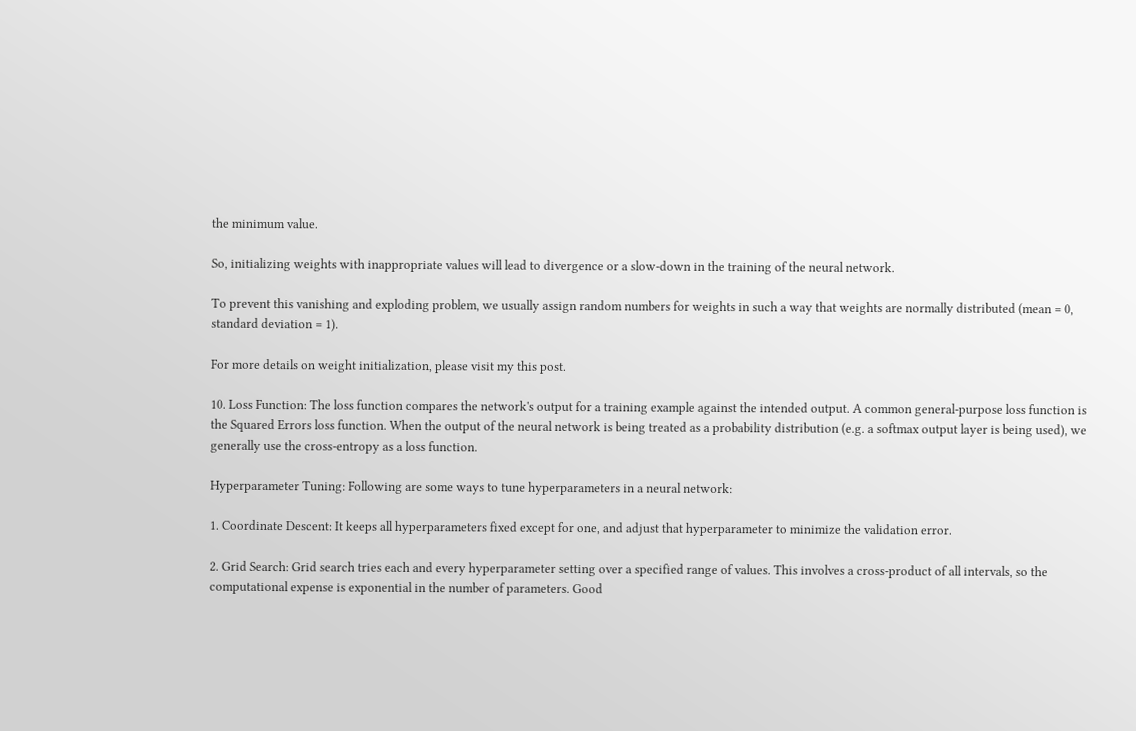the minimum value.

So, initializing weights with inappropriate values will lead to divergence or a slow-down in the training of the neural network.

To prevent this vanishing and exploding problem, we usually assign random numbers for weights in such a way that weights are normally distributed (mean = 0, standard deviation = 1).

For more details on weight initialization, please visit my this post.

10. Loss Function: The loss function compares the network's output for a training example against the intended output. A common general-purpose loss function is the Squared Errors loss function. When the output of the neural network is being treated as a probability distribution (e.g. a softmax output layer is being used), we generally use the cross-entropy as a loss function.

Hyperparameter Tuning: Following are some ways to tune hyperparameters in a neural network:

1. Coordinate Descent: It keeps all hyperparameters fixed except for one, and adjust that hyperparameter to minimize the validation error.

2. Grid Search: Grid search tries each and every hyperparameter setting over a specified range of values. This involves a cross-product of all intervals, so the computational expense is exponential in the number of parameters. Good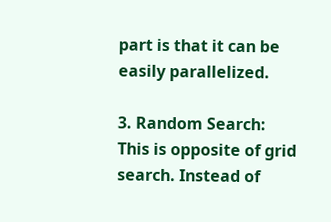part is that it can be easily parallelized.

3. Random Search: This is opposite of grid search. Instead of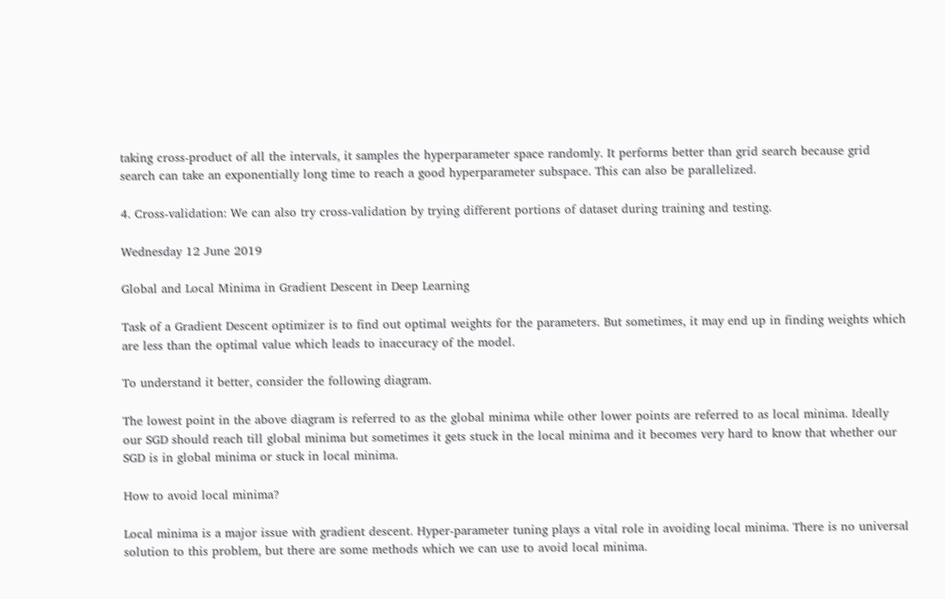taking cross-product of all the intervals, it samples the hyperparameter space randomly. It performs better than grid search because grid search can take an exponentially long time to reach a good hyperparameter subspace. This can also be parallelized.

4. Cross-validation: We can also try cross-validation by trying different portions of dataset during training and testing.

Wednesday 12 June 2019

Global and Local Minima in Gradient Descent in Deep Learning

Task of a Gradient Descent optimizer is to find out optimal weights for the parameters. But sometimes, it may end up in finding weights which are less than the optimal value which leads to inaccuracy of the model.

To understand it better, consider the following diagram.

The lowest point in the above diagram is referred to as the global minima while other lower points are referred to as local minima. Ideally our SGD should reach till global minima but sometimes it gets stuck in the local minima and it becomes very hard to know that whether our SGD is in global minima or stuck in local minima.

How to avoid local minima?

Local minima is a major issue with gradient descent. Hyper-parameter tuning plays a vital role in avoiding local minima. There is no universal solution to this problem, but there are some methods which we can use to avoid local minima.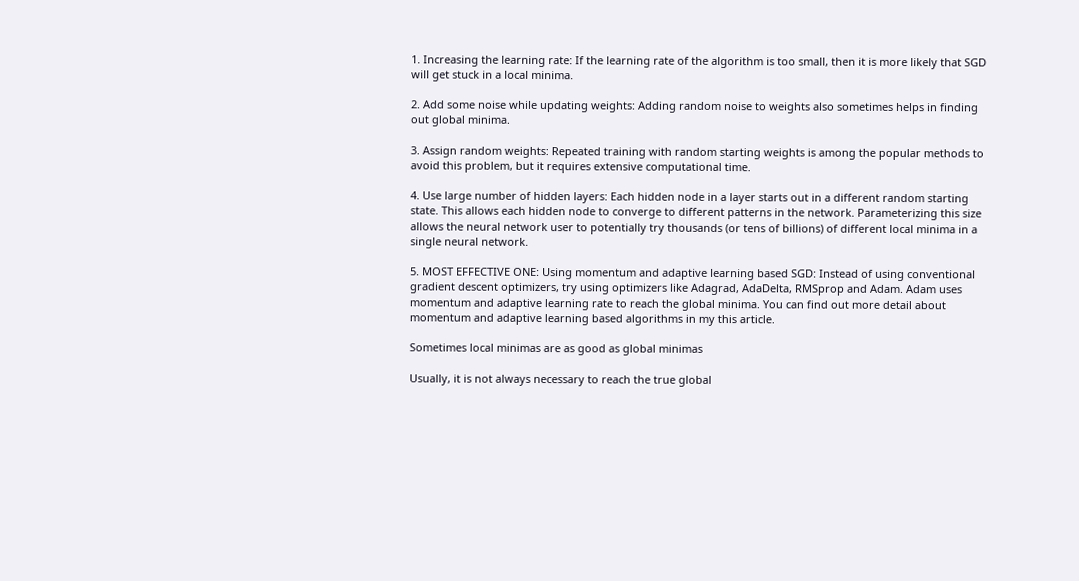1. Increasing the learning rate: If the learning rate of the algorithm is too small, then it is more likely that SGD will get stuck in a local minima.

2. Add some noise while updating weights: Adding random noise to weights also sometimes helps in finding out global minima.

3. Assign random weights: Repeated training with random starting weights is among the popular methods to avoid this problem, but it requires extensive computational time.

4. Use large number of hidden layers: Each hidden node in a layer starts out in a different random starting state. This allows each hidden node to converge to different patterns in the network. Parameterizing this size allows the neural network user to potentially try thousands (or tens of billions) of different local minima in a single neural network.

5. MOST EFFECTIVE ONE: Using momentum and adaptive learning based SGD: Instead of using conventional gradient descent optimizers, try using optimizers like Adagrad, AdaDelta, RMSprop and Adam. Adam uses momentum and adaptive learning rate to reach the global minima. You can find out more detail about momentum and adaptive learning based algorithms in my this article.

Sometimes local minimas are as good as global minimas

Usually, it is not always necessary to reach the true global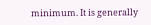minimum. It is generally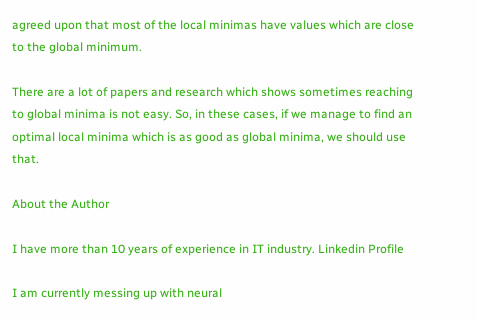agreed upon that most of the local minimas have values which are close to the global minimum.

There are a lot of papers and research which shows sometimes reaching to global minima is not easy. So, in these cases, if we manage to find an optimal local minima which is as good as global minima, we should use that.

About the Author

I have more than 10 years of experience in IT industry. Linkedin Profile

I am currently messing up with neural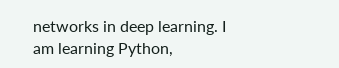networks in deep learning. I am learning Python,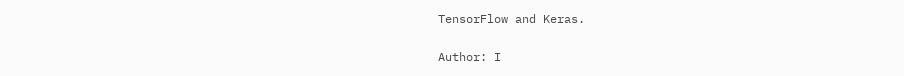TensorFlow and Keras.

Author: I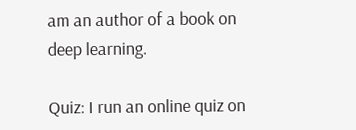am an author of a book on deep learning.

Quiz: I run an online quiz on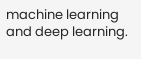machine learning and deep learning.